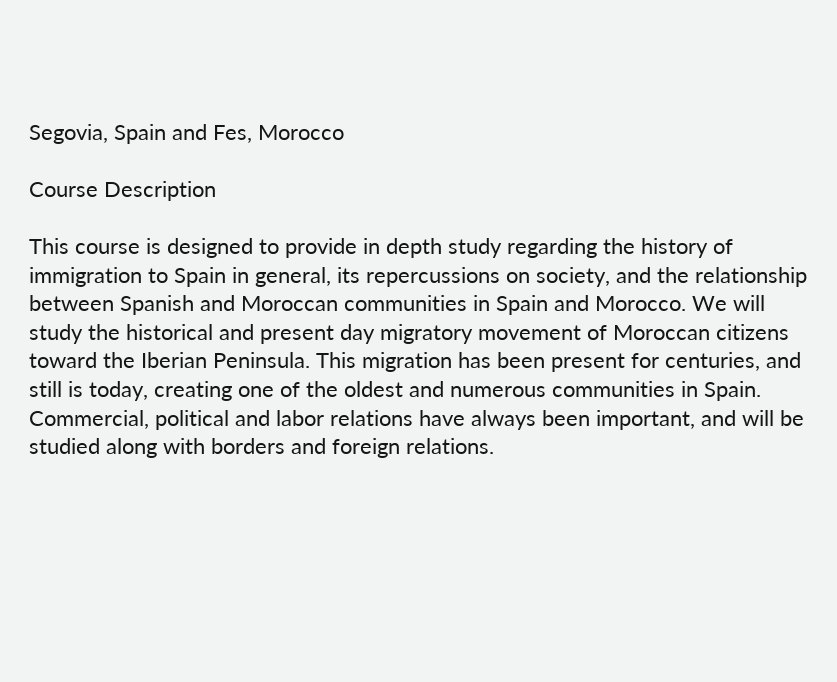Segovia, Spain and Fes, Morocco

Course Description

This course is designed to provide in depth study regarding the history of immigration to Spain in general, its repercussions on society, and the relationship between Spanish and Moroccan communities in Spain and Morocco. We will study the historical and present day migratory movement of Moroccan citizens toward the Iberian Peninsula. This migration has been present for centuries, and still is today, creating one of the oldest and numerous communities in Spain. Commercial, political and labor relations have always been important, and will be studied along with borders and foreign relations.